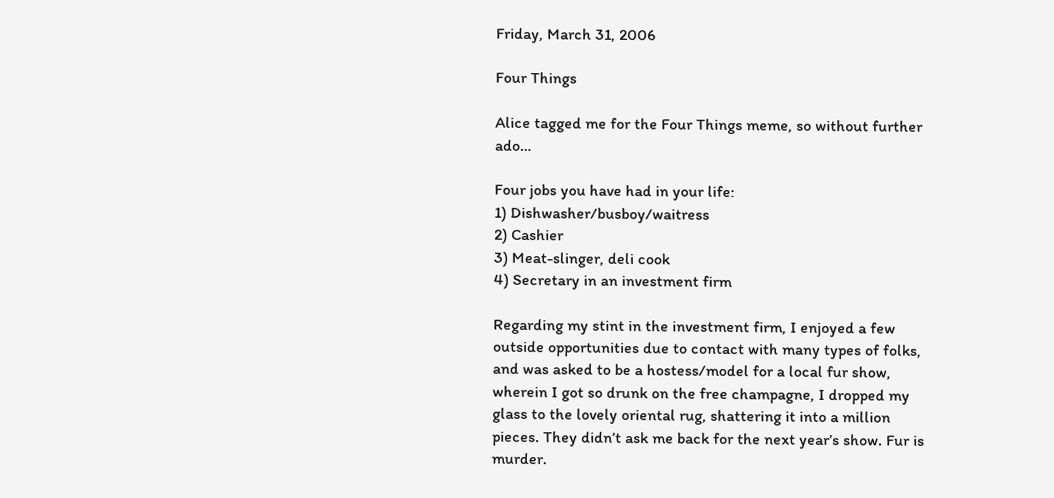Friday, March 31, 2006

Four Things

Alice tagged me for the Four Things meme, so without further ado…

Four jobs you have had in your life:
1) Dishwasher/busboy/waitress
2) Cashier
3) Meat-slinger, deli cook
4) Secretary in an investment firm

Regarding my stint in the investment firm, I enjoyed a few outside opportunities due to contact with many types of folks, and was asked to be a hostess/model for a local fur show, wherein I got so drunk on the free champagne, I dropped my glass to the lovely oriental rug, shattering it into a million pieces. They didn’t ask me back for the next year’s show. Fur is murder.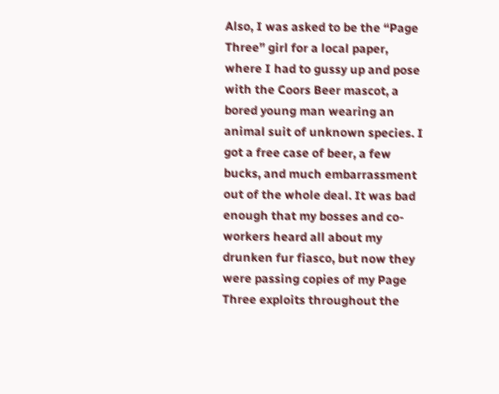Also, I was asked to be the “Page Three” girl for a local paper, where I had to gussy up and pose with the Coors Beer mascot, a bored young man wearing an animal suit of unknown species. I got a free case of beer, a few bucks, and much embarrassment out of the whole deal. It was bad enough that my bosses and co-workers heard all about my drunken fur fiasco, but now they were passing copies of my Page Three exploits throughout the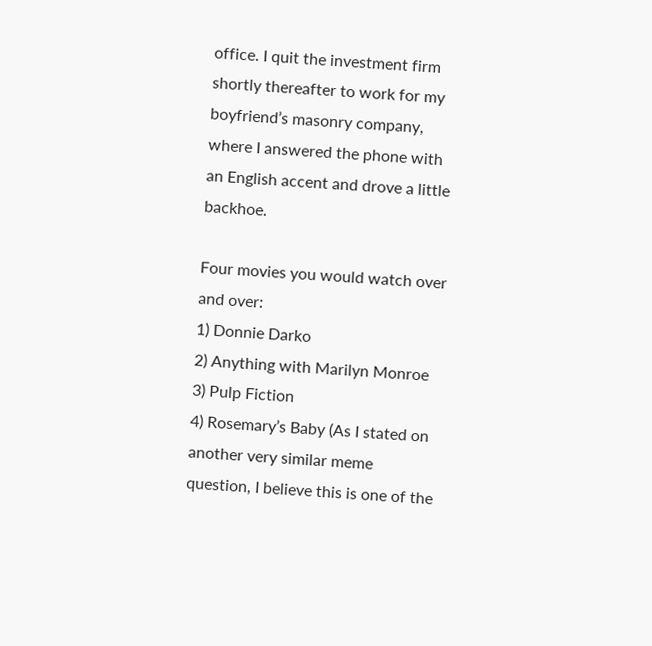office. I quit the investment firm shortly thereafter to work for my boyfriend’s masonry company, where I answered the phone with an English accent and drove a little backhoe.

Four movies you would watch over and over:
1) Donnie Darko
2) Anything with Marilyn Monroe
3) Pulp Fiction
4) Rosemary’s Baby (As I stated on another very similar meme question, I believe this is one of the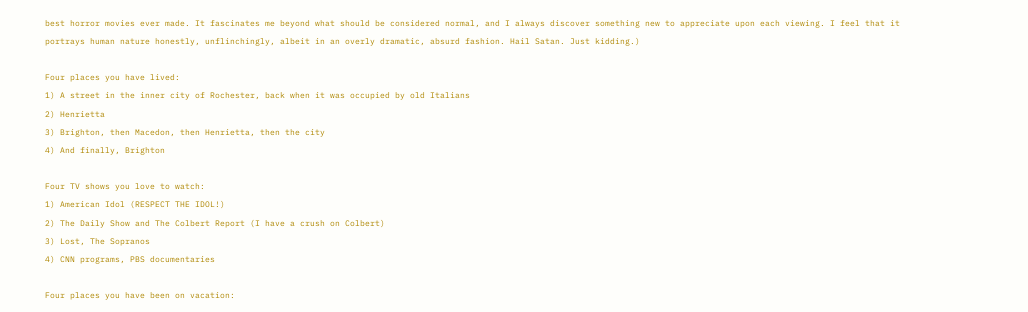best horror movies ever made. It fascinates me beyond what should be considered normal, and I always discover something new to appreciate upon each viewing. I feel that it portrays human nature honestly, unflinchingly, albeit in an overly dramatic, absurd fashion. Hail Satan. Just kidding.)

Four places you have lived:
1) A street in the inner city of Rochester, back when it was occupied by old Italians
2) Henrietta
3) Brighton, then Macedon, then Henrietta, then the city
4) And finally, Brighton

Four TV shows you love to watch:
1) American Idol (RESPECT THE IDOL!)
2) The Daily Show and The Colbert Report (I have a crush on Colbert)
3) Lost, The Sopranos
4) CNN programs, PBS documentaries

Four places you have been on vacation: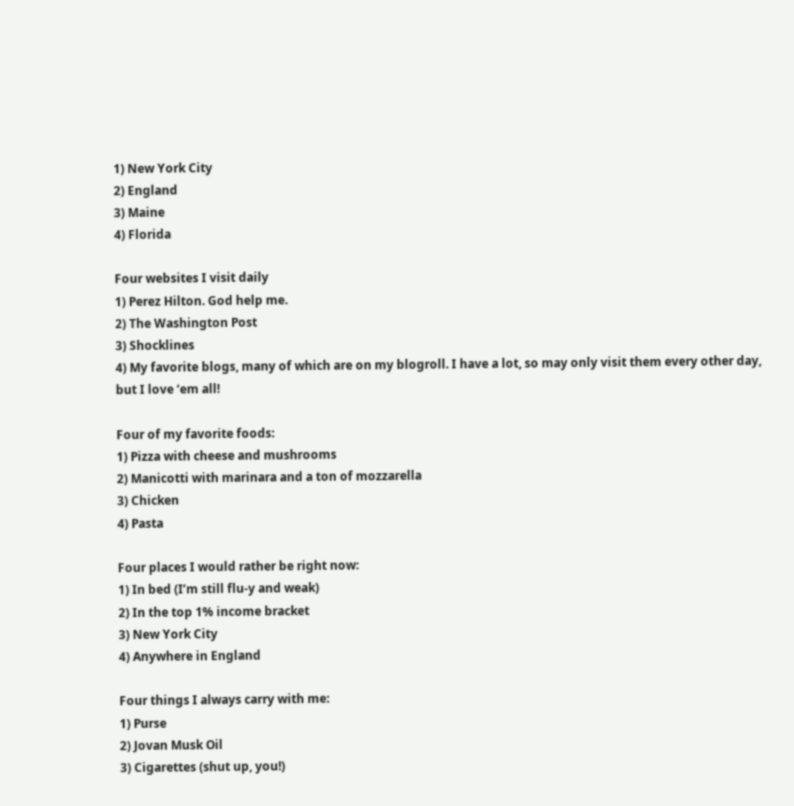1) New York City
2) England
3) Maine
4) Florida

Four websites I visit daily
1) Perez Hilton. God help me.
2) The Washington Post
3) Shocklines
4) My favorite blogs, many of which are on my blogroll. I have a lot, so may only visit them every other day, but I love ‘em all!

Four of my favorite foods:
1) Pizza with cheese and mushrooms
2) Manicotti with marinara and a ton of mozzarella
3) Chicken
4) Pasta

Four places I would rather be right now:
1) In bed (I’m still flu-y and weak)
2) In the top 1% income bracket
3) New York City
4) Anywhere in England

Four things I always carry with me:
1) Purse
2) Jovan Musk Oil
3) Cigarettes (shut up, you!)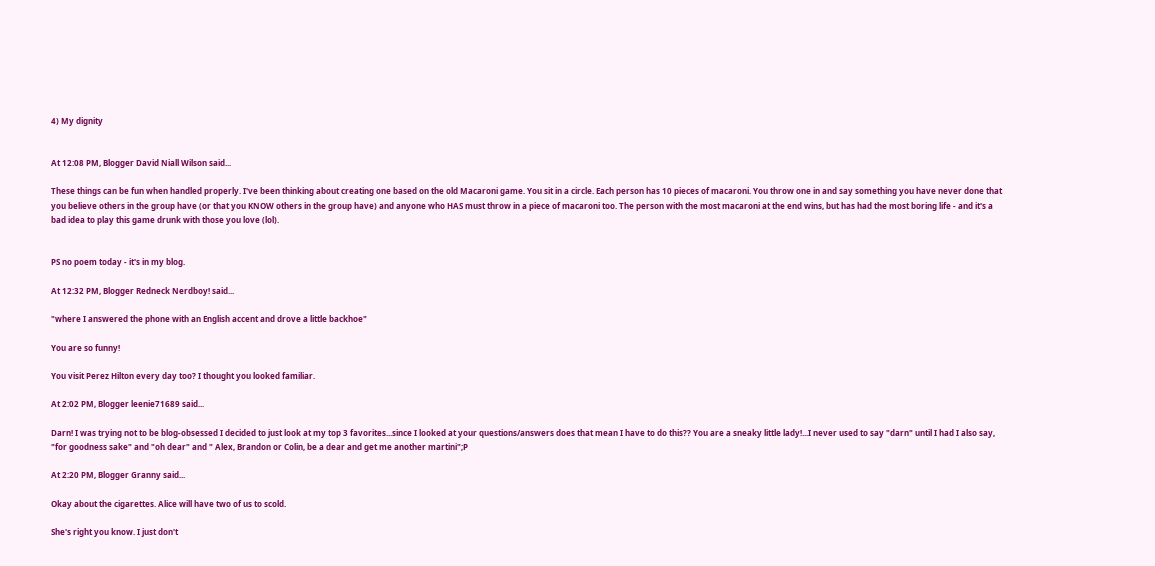4) My dignity


At 12:08 PM, Blogger David Niall Wilson said...

These things can be fun when handled properly. I've been thinking about creating one based on the old Macaroni game. You sit in a circle. Each person has 10 pieces of macaroni. You throw one in and say something you have never done that you believe others in the group have (or that you KNOW others in the group have) and anyone who HAS must throw in a piece of macaroni too. The person with the most macaroni at the end wins, but has had the most boring life - and it's a bad idea to play this game drunk with those you love (lol).


PS no poem today - it's in my blog.

At 12:32 PM, Blogger Redneck Nerdboy! said...

"where I answered the phone with an English accent and drove a little backhoe"

You are so funny!

You visit Perez Hilton every day too? I thought you looked familiar.

At 2:02 PM, Blogger leenie71689 said...

Darn! I was trying not to be blog-obsessed I decided to just look at my top 3 favorites...since I looked at your questions/answers does that mean I have to do this?? You are a sneaky little lady!...I never used to say "darn" until I had I also say, "for goodness sake" and "oh dear" and " Alex, Brandon or Colin, be a dear and get me another martini";P

At 2:20 PM, Blogger Granny said...

Okay about the cigarettes. Alice will have two of us to scold.

She's right you know. I just don't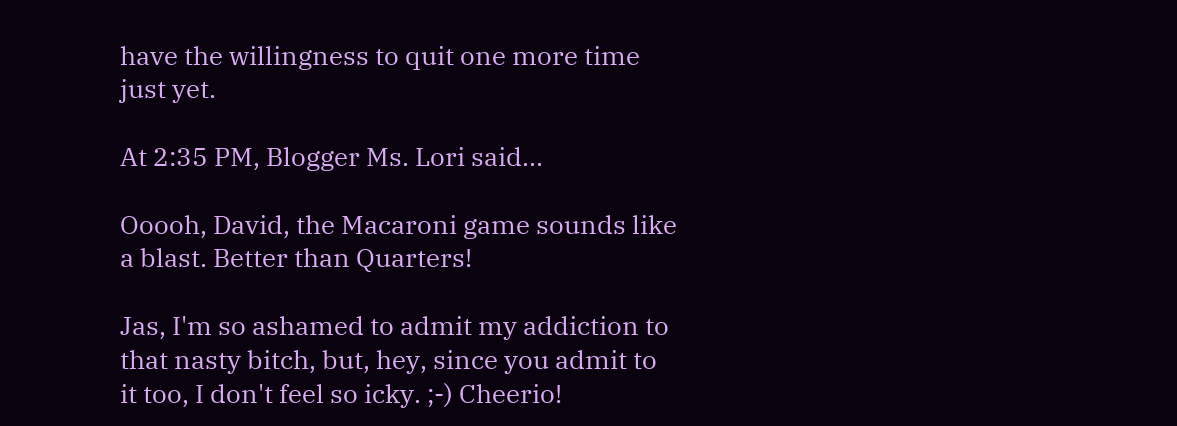have the willingness to quit one more time just yet.

At 2:35 PM, Blogger Ms. Lori said...

Ooooh, David, the Macaroni game sounds like a blast. Better than Quarters!

Jas, I'm so ashamed to admit my addiction to that nasty bitch, but, hey, since you admit to it too, I don't feel so icky. ;-) Cheerio!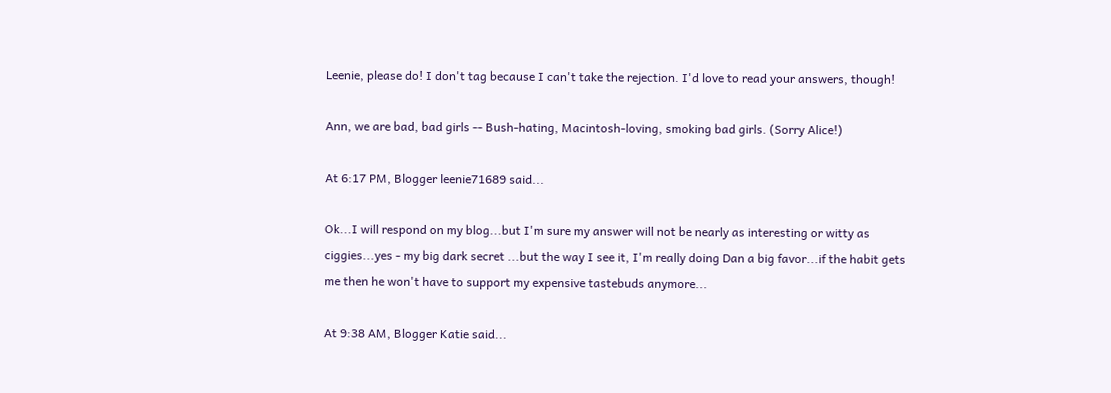Leenie, please do! I don't tag because I can't take the rejection. I'd love to read your answers, though!

Ann, we are bad, bad girls -- Bush-hating, Macintosh-loving, smoking bad girls. (Sorry Alice!)

At 6:17 PM, Blogger leenie71689 said...

Ok...I will respond on my blog...but I'm sure my answer will not be nearly as interesting or witty as ciggies...yes - my big dark secret ...but the way I see it, I'm really doing Dan a big favor...if the habit gets me then he won't have to support my expensive tastebuds anymore...

At 9:38 AM, Blogger Katie said...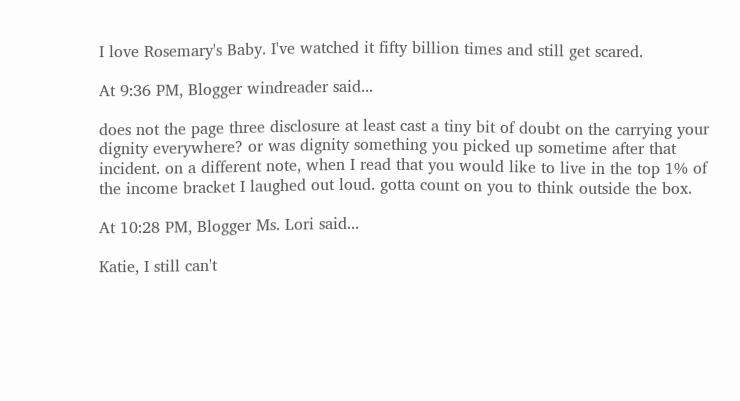I love Rosemary's Baby. I've watched it fifty billion times and still get scared.

At 9:36 PM, Blogger windreader said...

does not the page three disclosure at least cast a tiny bit of doubt on the carrying your dignity everywhere? or was dignity something you picked up sometime after that incident. on a different note, when I read that you would like to live in the top 1% of the income bracket I laughed out loud. gotta count on you to think outside the box.

At 10:28 PM, Blogger Ms. Lori said...

Katie, I still can't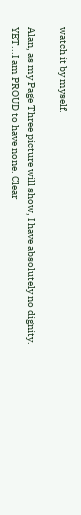watch it by myself.

Alan, as my Page Three picture will show, I have absolutely no dignity. YET...I am PROUD to have none. Clear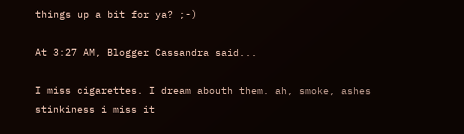things up a bit for ya? ;-)

At 3:27 AM, Blogger Cassandra said...

I miss cigarettes. I dream abouth them. ah, smoke, ashes stinkiness i miss it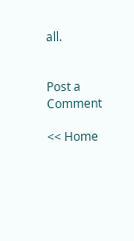all.


Post a Comment

<< Home